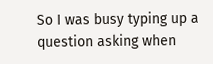So I was busy typing up a question asking when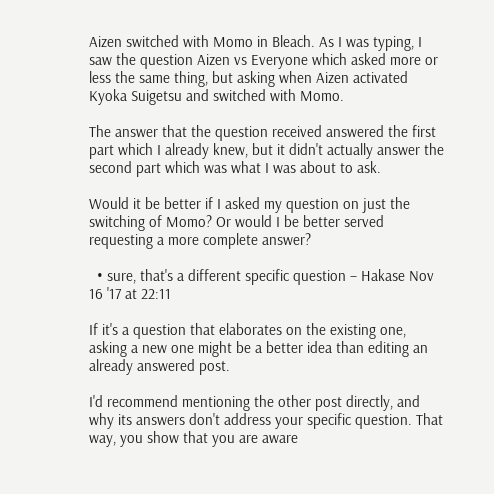Aizen switched with Momo in Bleach. As I was typing, I saw the question Aizen vs Everyone which asked more or less the same thing, but asking when Aizen activated Kyoka Suigetsu and switched with Momo.

The answer that the question received answered the first part which I already knew, but it didn't actually answer the second part which was what I was about to ask.

Would it be better if I asked my question on just the switching of Momo? Or would I be better served requesting a more complete answer?

  • sure, that's a different specific question – Hakase Nov 16 '17 at 22:11

If it's a question that elaborates on the existing one, asking a new one might be a better idea than editing an already answered post.

I'd recommend mentioning the other post directly, and why its answers don't address your specific question. That way, you show that you are aware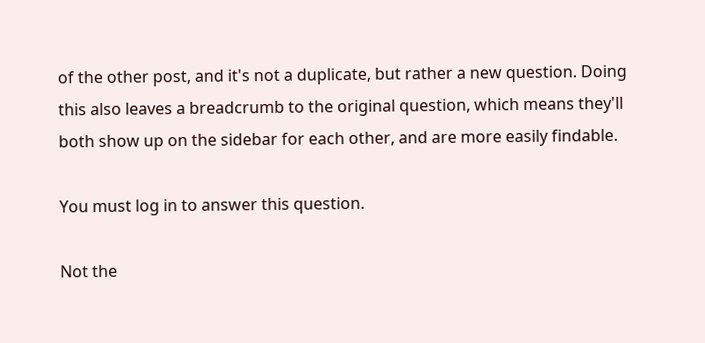of the other post, and it's not a duplicate, but rather a new question. Doing this also leaves a breadcrumb to the original question, which means they'll both show up on the sidebar for each other, and are more easily findable.

You must log in to answer this question.

Not the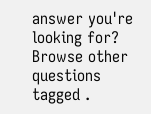answer you're looking for? Browse other questions tagged .